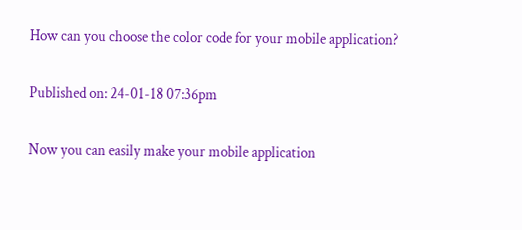How can you choose the color code for your mobile application?

Published on: 24-01-18 07:36pm

Now you can easily make your mobile application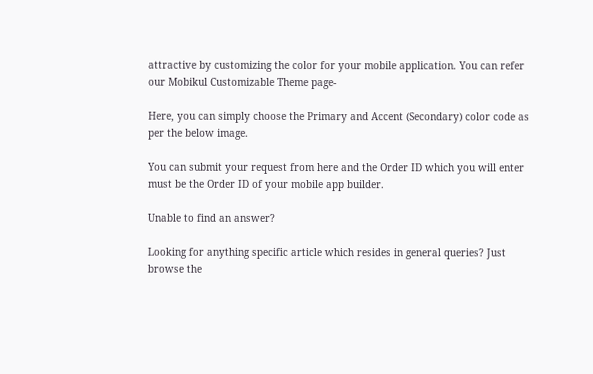attractive by customizing the color for your mobile application. You can refer our Mobikul Customizable Theme page-

Here, you can simply choose the Primary and Accent (Secondary) color code as per the below image.

You can submit your request from here and the Order ID which you will enter must be the Order ID of your mobile app builder.

Unable to find an answer?

Looking for anything specific article which resides in general queries? Just browse the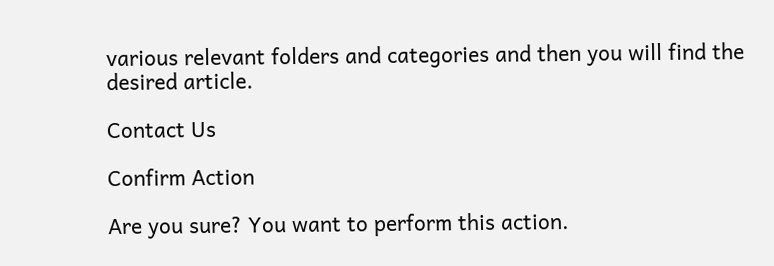various relevant folders and categories and then you will find the desired article.

Contact Us

Confirm Action

Are you sure? You want to perform this action.